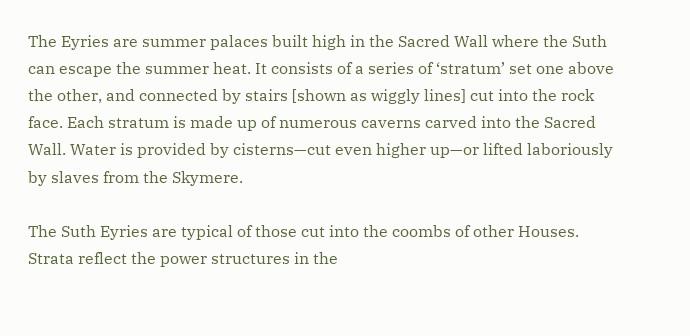The Eyries are summer palaces built high in the Sacred Wall where the Suth can escape the summer heat. It consists of a series of ‘stratum’ set one above the other, and connected by stairs [shown as wiggly lines] cut into the rock face. Each stratum is made up of numerous caverns carved into the Sacred Wall. Water is provided by cisterns—cut even higher up—or lifted laboriously by slaves from the Skymere.

The Suth Eyries are typical of those cut into the coombs of other Houses. Strata reflect the power structures in the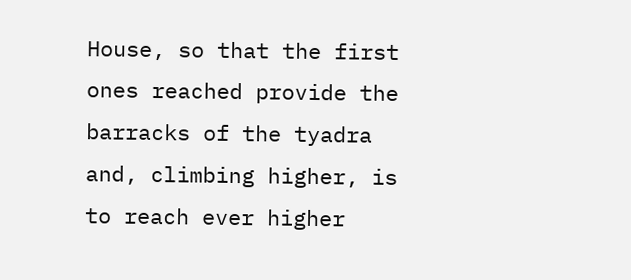House, so that the first ones reached provide the barracks of the tyadra and, climbing higher, is to reach ever higher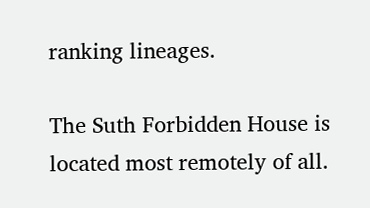ranking lineages.

The Suth Forbidden House is located most remotely of all.